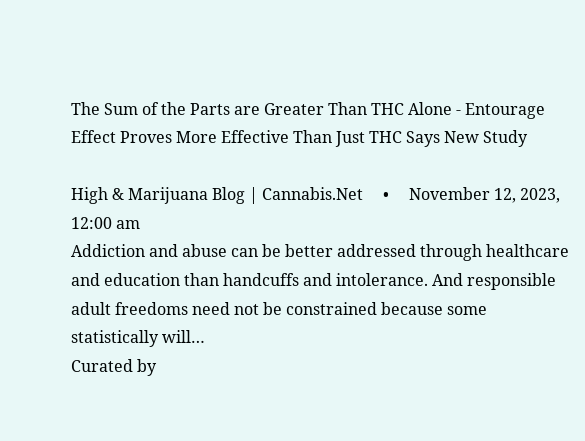The Sum of the Parts are Greater Than THC Alone - Entourage Effect Proves More Effective Than Just THC Says New Study

High & Marijuana Blog | Cannabis.Net     •     November 12, 2023, 12:00 am
Addiction and abuse can be better addressed through healthcare and education than handcuffs and intolerance. And responsible adult freedoms need not be constrained because some statistically will…
Curated by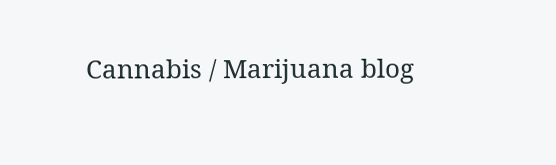Cannabis / Marijuana blog